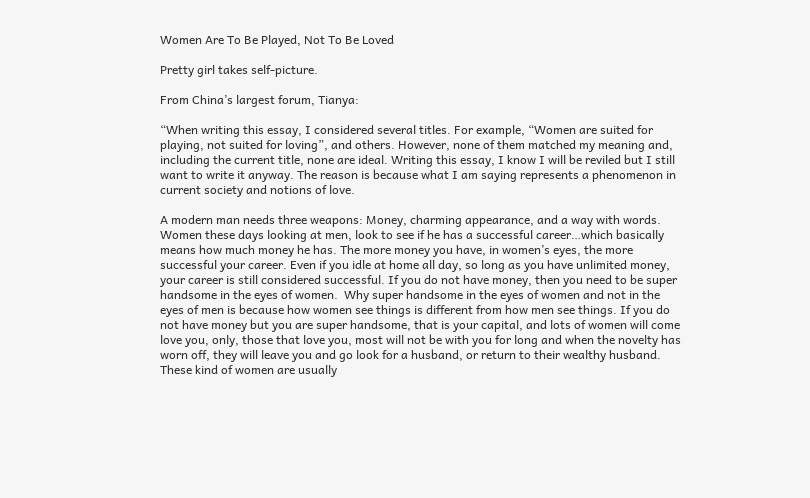Women Are To Be Played, Not To Be Loved

Pretty girl takes self-picture.

From China’s largest forum, Tianya:

“When writing this essay, I considered several titles. For example, “Women are suited for playing, not suited for loving”, and others. However, none of them matched my meaning and, including the current title, none are ideal. Writing this essay, I know I will be reviled but I still want to write it anyway. The reason is because what I am saying represents a phenomenon in current society and notions of love.

A modern man needs three weapons: Money, charming appearance, and a way with words. Women these days looking at men, look to see if he has a successful career…which basically means how much money he has. The more money you have, in women’s eyes, the more successful your career. Even if you idle at home all day, so long as you have unlimited money, your career is still considered successful. If you do not have money, then you need to be super handsome in the eyes of women.  Why super handsome in the eyes of women and not in the eyes of men is because how women see things is different from how men see things. If you do not have money but you are super handsome, that is your capital, and lots of women will come love you, only, those that love you, most will not be with you for long and when the novelty has worn off, they will leave you and go look for a husband, or return to their wealthy husband. These kind of women are usually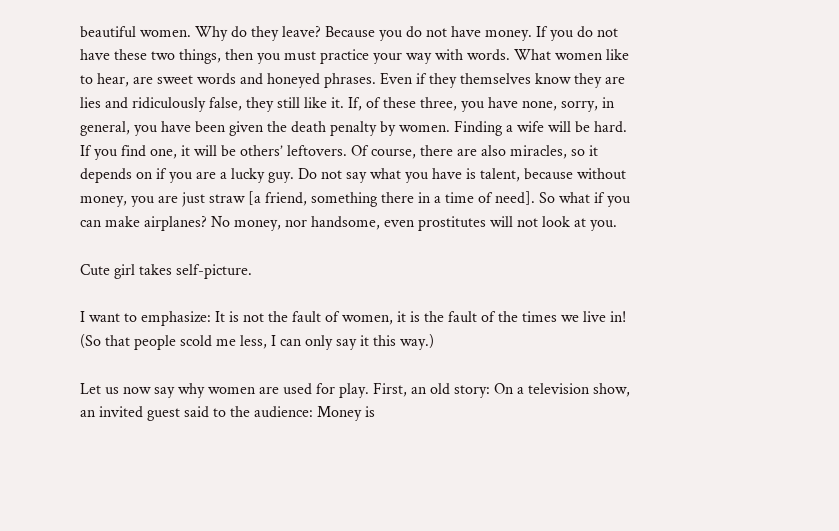beautiful women. Why do they leave? Because you do not have money. If you do not have these two things, then you must practice your way with words. What women like to hear, are sweet words and honeyed phrases. Even if they themselves know they are lies and ridiculously false, they still like it. If, of these three, you have none, sorry, in general, you have been given the death penalty by women. Finding a wife will be hard. If you find one, it will be others’ leftovers. Of course, there are also miracles, so it depends on if you are a lucky guy. Do not say what you have is talent, because without money, you are just straw [a friend, something there in a time of need]. So what if you can make airplanes? No money, nor handsome, even prostitutes will not look at you.

Cute girl takes self-picture.

I want to emphasize: It is not the fault of women, it is the fault of the times we live in! (So that people scold me less, I can only say it this way.)

Let us now say why women are used for play. First, an old story: On a television show, an invited guest said to the audience: Money is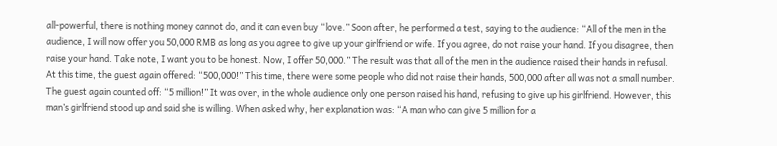all-powerful, there is nothing money cannot do, and it can even buy “love.” Soon after, he performed a test, saying to the audience: “All of the men in the audience, I will now offer you 50,000 RMB as long as you agree to give up your girlfriend or wife. If you agree, do not raise your hand. If you disagree, then raise your hand. Take note, I want you to be honest. Now, I offer 50,000.” The result was that all of the men in the audience raised their hands in refusal. At this time, the guest again offered: “500,000!” This time, there were some people who did not raise their hands, 500,000 after all was not a small number. The guest again counted off: “5 million!” It was over, in the whole audience only one person raised his hand, refusing to give up his girlfriend. However, this man’s girlfriend stood up and said she is willing. When asked why, her explanation was: “A man who can give 5 million for a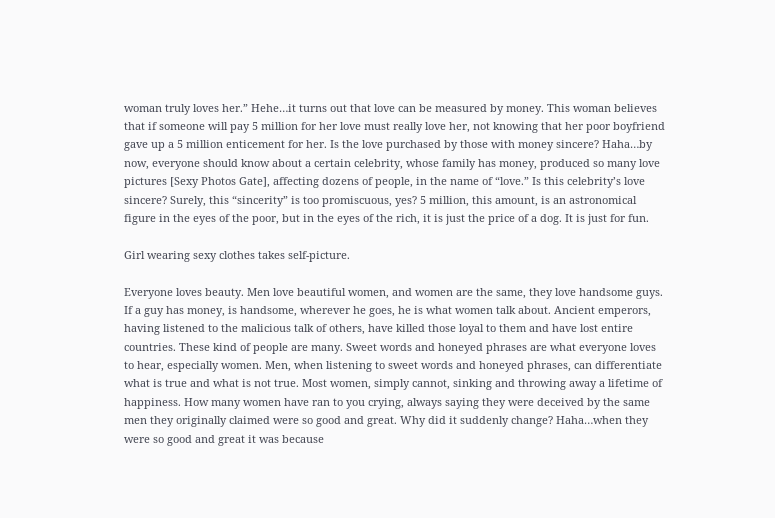woman truly loves her.” Hehe…it turns out that love can be measured by money. This woman believes that if someone will pay 5 million for her love must really love her, not knowing that her poor boyfriend gave up a 5 million enticement for her. Is the love purchased by those with money sincere? Haha…by now, everyone should know about a certain celebrity, whose family has money, produced so many love pictures [Sexy Photos Gate], affecting dozens of people, in the name of “love.” Is this celebrity’s love sincere? Surely, this “sincerity” is too promiscuous, yes? 5 million, this amount, is an astronomical figure in the eyes of the poor, but in the eyes of the rich, it is just the price of a dog. It is just for fun.

Girl wearing sexy clothes takes self-picture.

Everyone loves beauty. Men love beautiful women, and women are the same, they love handsome guys. If a guy has money, is handsome, wherever he goes, he is what women talk about. Ancient emperors, having listened to the malicious talk of others, have killed those loyal to them and have lost entire countries. These kind of people are many. Sweet words and honeyed phrases are what everyone loves to hear, especially women. Men, when listening to sweet words and honeyed phrases, can differentiate what is true and what is not true. Most women, simply cannot, sinking and throwing away a lifetime of happiness. How many women have ran to you crying, always saying they were deceived by the same men they originally claimed were so good and great. Why did it suddenly change? Haha…when they were so good and great it was because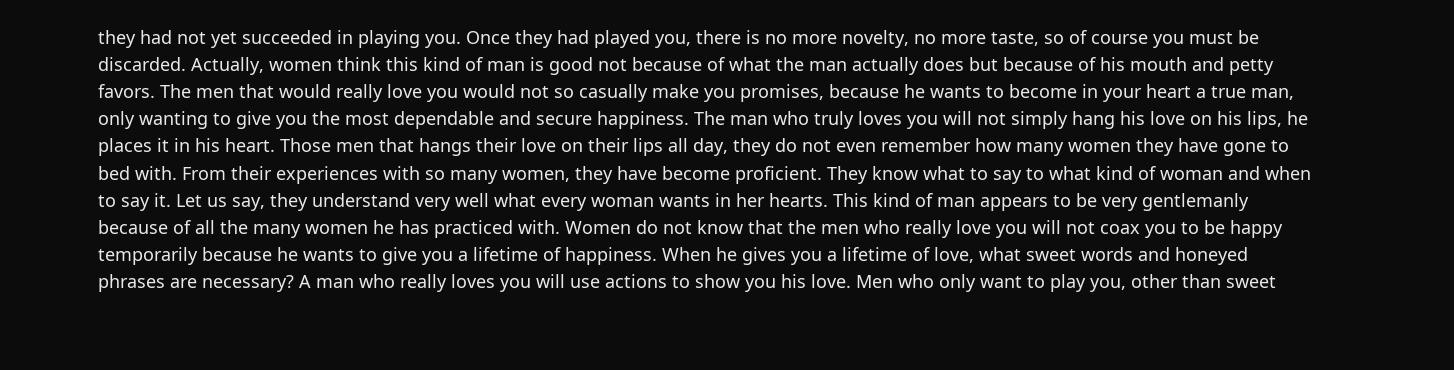they had not yet succeeded in playing you. Once they had played you, there is no more novelty, no more taste, so of course you must be discarded. Actually, women think this kind of man is good not because of what the man actually does but because of his mouth and petty favors. The men that would really love you would not so casually make you promises, because he wants to become in your heart a true man, only wanting to give you the most dependable and secure happiness. The man who truly loves you will not simply hang his love on his lips, he places it in his heart. Those men that hangs their love on their lips all day, they do not even remember how many women they have gone to bed with. From their experiences with so many women, they have become proficient. They know what to say to what kind of woman and when to say it. Let us say, they understand very well what every woman wants in her hearts. This kind of man appears to be very gentlemanly because of all the many women he has practiced with. Women do not know that the men who really love you will not coax you to be happy temporarily because he wants to give you a lifetime of happiness. When he gives you a lifetime of love, what sweet words and honeyed phrases are necessary? A man who really loves you will use actions to show you his love. Men who only want to play you, other than sweet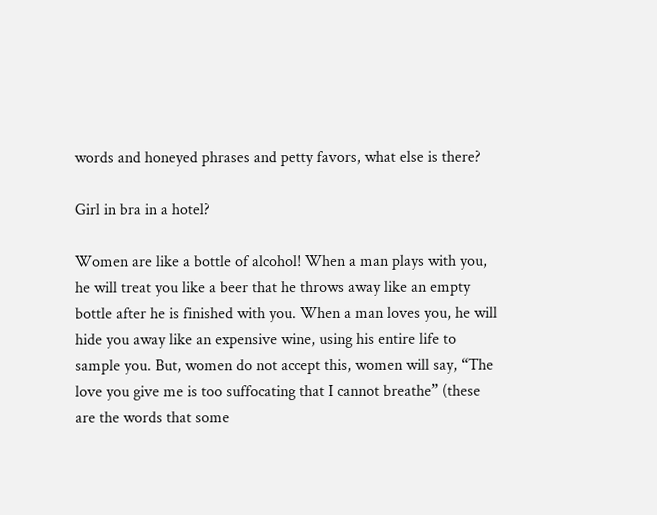words and honeyed phrases and petty favors, what else is there?

Girl in bra in a hotel?

Women are like a bottle of alcohol! When a man plays with you, he will treat you like a beer that he throws away like an empty bottle after he is finished with you. When a man loves you, he will hide you away like an expensive wine, using his entire life to sample you. But, women do not accept this, women will say, “The love you give me is too suffocating that I cannot breathe” (these are the words that some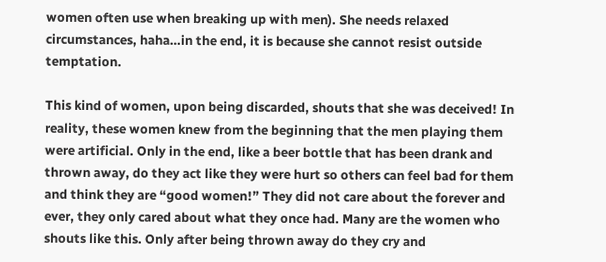women often use when breaking up with men). She needs relaxed circumstances, haha…in the end, it is because she cannot resist outside temptation.

This kind of women, upon being discarded, shouts that she was deceived! In reality, these women knew from the beginning that the men playing them were artificial. Only in the end, like a beer bottle that has been drank and thrown away, do they act like they were hurt so others can feel bad for them and think they are “good women!” They did not care about the forever and ever, they only cared about what they once had. Many are the women who shouts like this. Only after being thrown away do they cry and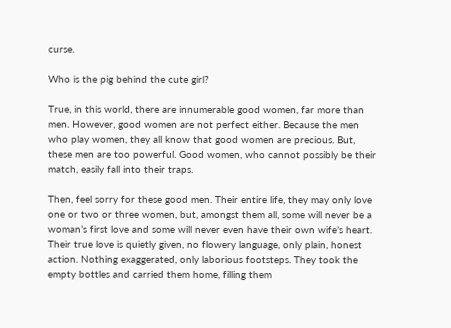curse.

Who is the pig behind the cute girl?

True, in this world, there are innumerable good women, far more than men. However, good women are not perfect either. Because the men who play women, they all know that good women are precious. But, these men are too powerful. Good women, who cannot possibly be their match, easily fall into their traps.

Then, feel sorry for these good men. Their entire life, they may only love one or two or three women, but, amongst them all, some will never be a woman’s first love and some will never even have their own wife’s heart. Their true love is quietly given, no flowery language, only plain, honest action. Nothing exaggerated, only laborious footsteps. They took the empty bottles and carried them home, filling them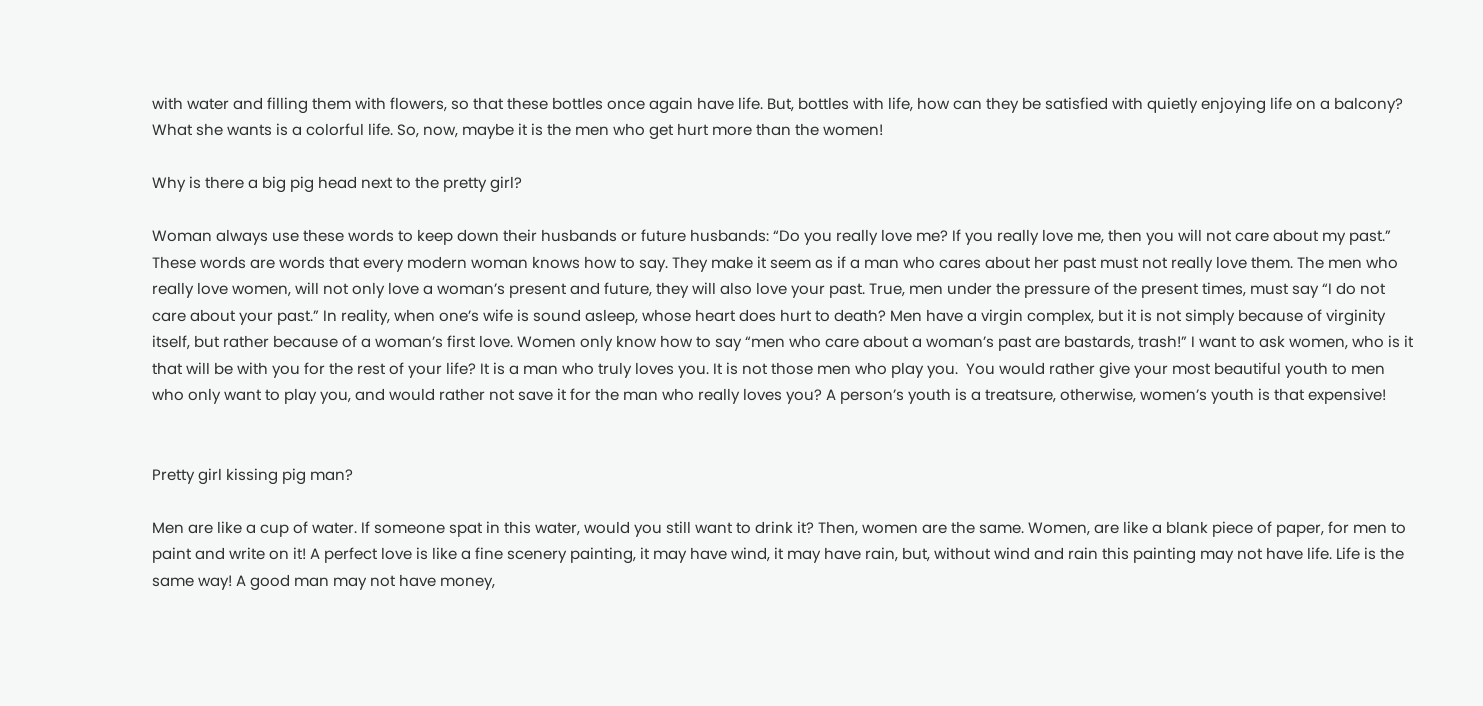with water and filling them with flowers, so that these bottles once again have life. But, bottles with life, how can they be satisfied with quietly enjoying life on a balcony? What she wants is a colorful life. So, now, maybe it is the men who get hurt more than the women!

Why is there a big pig head next to the pretty girl?

Woman always use these words to keep down their husbands or future husbands: “Do you really love me? If you really love me, then you will not care about my past.” These words are words that every modern woman knows how to say. They make it seem as if a man who cares about her past must not really love them. The men who really love women, will not only love a woman’s present and future, they will also love your past. True, men under the pressure of the present times, must say “I do not care about your past.” In reality, when one’s wife is sound asleep, whose heart does hurt to death? Men have a virgin complex, but it is not simply because of virginity itself, but rather because of a woman’s first love. Women only know how to say “men who care about a woman’s past are bastards, trash!” I want to ask women, who is it that will be with you for the rest of your life? It is a man who truly loves you. It is not those men who play you.  You would rather give your most beautiful youth to men who only want to play you, and would rather not save it for the man who really loves you? A person’s youth is a treatsure, otherwise, women’s youth is that expensive!


Pretty girl kissing pig man?

Men are like a cup of water. If someone spat in this water, would you still want to drink it? Then, women are the same. Women, are like a blank piece of paper, for men to paint and write on it! A perfect love is like a fine scenery painting, it may have wind, it may have rain, but, without wind and rain this painting may not have life. Life is the same way! A good man may not have money,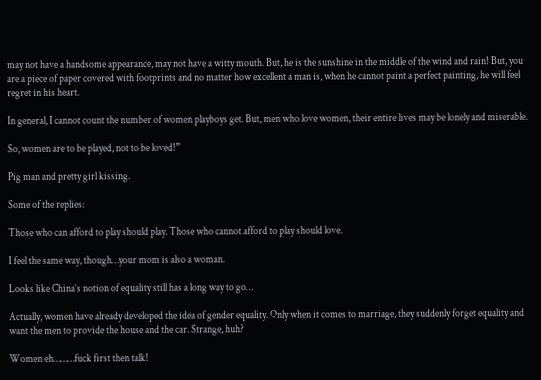may not have a handsome appearance, may not have a witty mouth. But, he is the sunshine in the middle of the wind and rain! But, you are a piece of paper covered with footprints and no matter how excellent a man is, when he cannot paint a perfect painting, he will feel regret in his heart.

In general, I cannot count the number of women playboys get. But, men who love women, their entire lives may be lonely and miserable.

So, women are to be played, not to be loved!”

Pig man and pretty girl kissing.

Some of the replies:

Those who can afford to play should play. Those who cannot afford to play should love.

I feel the same way, though…your mom is also a woman.

Looks like China’s notion of equality still has a long way to go…

Actually, women have already developed the idea of gender equality. Only when it comes to marriage, they suddenly forget equality and want the men to provide the house and the car. Strange, huh?

Women eh………fuck first then talk!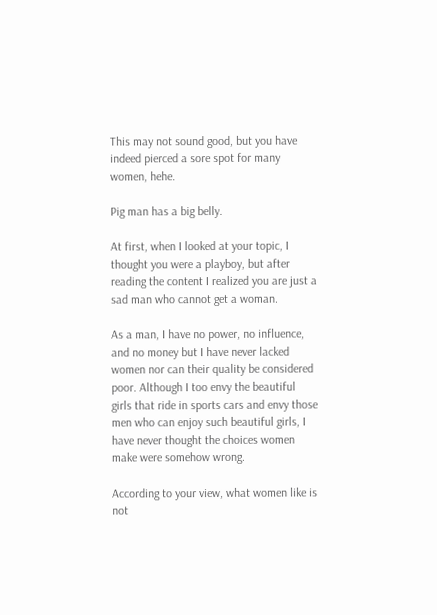This may not sound good, but you have indeed pierced a sore spot for many women, hehe.

Pig man has a big belly.

At first, when I looked at your topic, I thought you were a playboy, but after reading the content I realized you are just a sad man who cannot get a woman.

As a man, I have no power, no influence, and no money but I have never lacked women nor can their quality be considered poor. Although I too envy the beautiful girls that ride in sports cars and envy those men who can enjoy such beautiful girls, I have never thought the choices women make were somehow wrong.

According to your view, what women like is not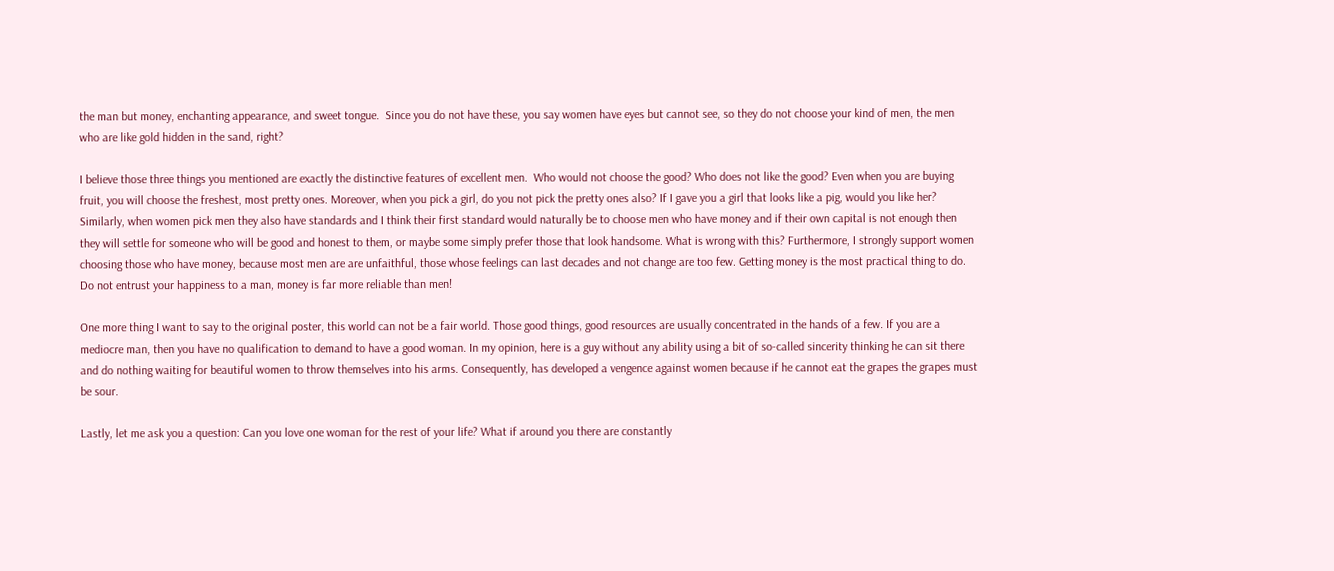the man but money, enchanting appearance, and sweet tongue.  Since you do not have these, you say women have eyes but cannot see, so they do not choose your kind of men, the men who are like gold hidden in the sand, right?

I believe those three things you mentioned are exactly the distinctive features of excellent men.  Who would not choose the good? Who does not like the good? Even when you are buying fruit, you will choose the freshest, most pretty ones. Moreover, when you pick a girl, do you not pick the pretty ones also? If I gave you a girl that looks like a pig, would you like her? Similarly, when women pick men they also have standards and I think their first standard would naturally be to choose men who have money and if their own capital is not enough then they will settle for someone who will be good and honest to them, or maybe some simply prefer those that look handsome. What is wrong with this? Furthermore, I strongly support women choosing those who have money, because most men are are unfaithful, those whose feelings can last decades and not change are too few. Getting money is the most practical thing to do. Do not entrust your happiness to a man, money is far more reliable than men!

One more thing I want to say to the original poster, this world can not be a fair world. Those good things, good resources are usually concentrated in the hands of a few. If you are a mediocre man, then you have no qualification to demand to have a good woman. In my opinion, here is a guy without any ability using a bit of so-called sincerity thinking he can sit there and do nothing waiting for beautiful women to throw themselves into his arms. Consequently, has developed a vengence against women because if he cannot eat the grapes the grapes must be sour.

Lastly, let me ask you a question: Can you love one woman for the rest of your life? What if around you there are constantly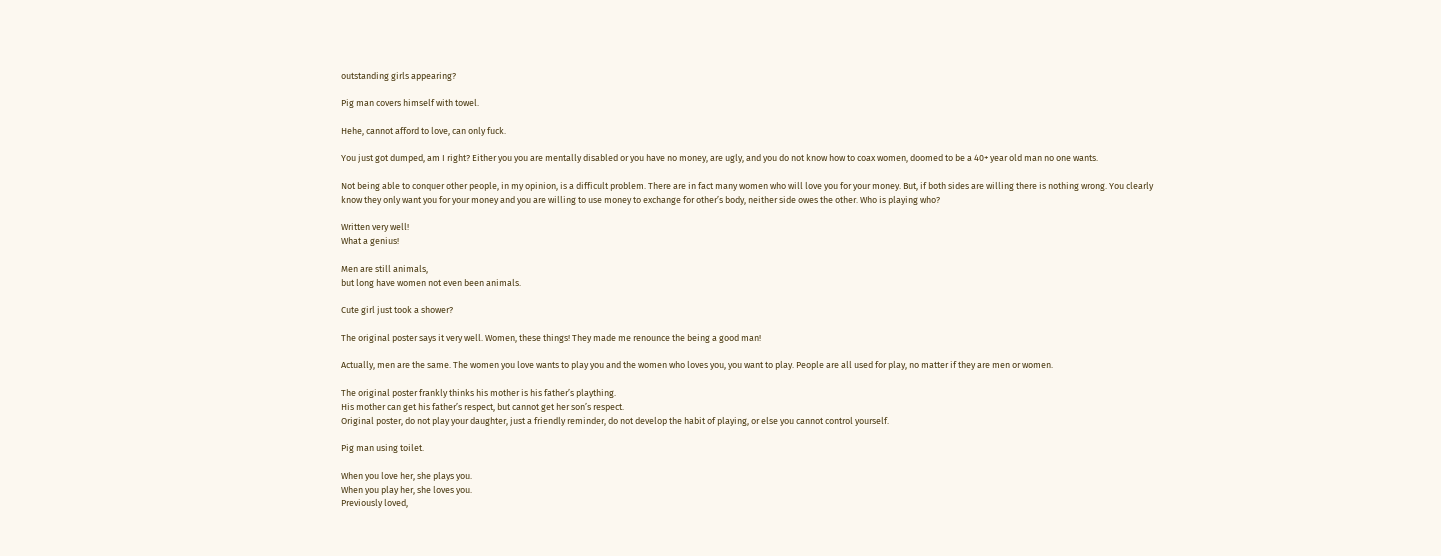outstanding girls appearing?

Pig man covers himself with towel.

Hehe, cannot afford to love, can only fuck.

You just got dumped, am I right? Either you you are mentally disabled or you have no money, are ugly, and you do not know how to coax women, doomed to be a 40+ year old man no one wants.

Not being able to conquer other people, in my opinion, is a difficult problem. There are in fact many women who will love you for your money. But, if both sides are willing there is nothing wrong. You clearly know they only want you for your money and you are willing to use money to exchange for other’s body, neither side owes the other. Who is playing who?

Written very well!
What a genius!

Men are still animals,
but long have women not even been animals.

Cute girl just took a shower?

The original poster says it very well. Women, these things! They made me renounce the being a good man!

Actually, men are the same. The women you love wants to play you and the women who loves you, you want to play. People are all used for play, no matter if they are men or women.

The original poster frankly thinks his mother is his father’s plaything.
His mother can get his father’s respect, but cannot get her son’s respect.
Original poster, do not play your daughter, just a friendly reminder, do not develop the habit of playing, or else you cannot control yourself.

Pig man using toilet.

When you love her, she plays you.
When you play her, she loves you.
Previously loved,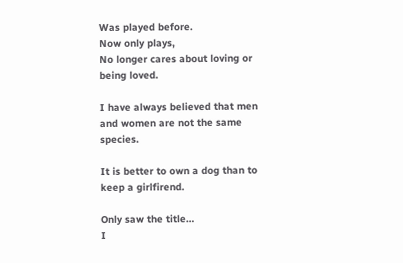Was played before.
Now only plays,
No longer cares about loving or being loved.

I have always believed that men and women are not the same species.

It is better to own a dog than to keep a girlfirend.

Only saw the title…
I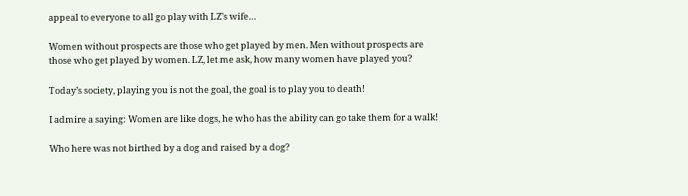appeal to everyone to all go play with LZ’s wife…

Women without prospects are those who get played by men. Men without prospects are those who get played by women. LZ, let me ask, how many women have played you?

Today’s society, playing you is not the goal, the goal is to play you to death!

I admire a saying: Women are like dogs, he who has the ability can go take them for a walk!

Who here was not birthed by a dog and raised by a dog?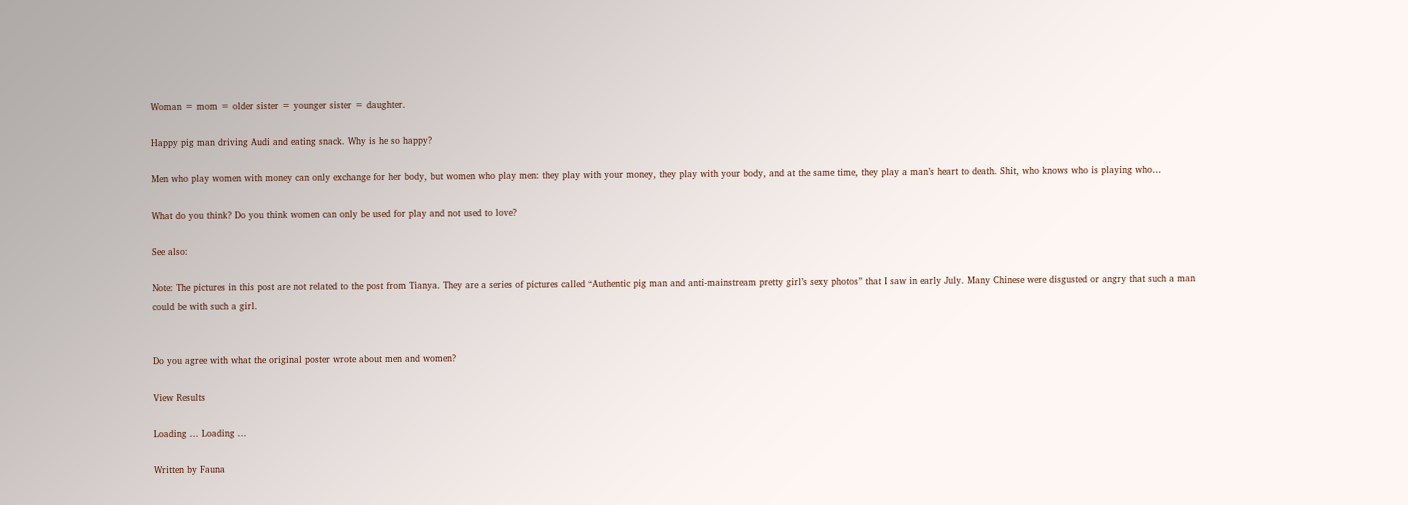Woman = mom = older sister = younger sister = daughter.

Happy pig man driving Audi and eating snack. Why is he so happy?

Men who play women with money can only exchange for her body, but women who play men: they play with your money, they play with your body, and at the same time, they play a man’s heart to death. Shit, who knows who is playing who…

What do you think? Do you think women can only be used for play and not used to love?

See also:

Note: The pictures in this post are not related to the post from Tianya. They are a series of pictures called “Authentic pig man and anti-mainstream pretty girl’s sexy photos” that I saw in early July. Many Chinese were disgusted or angry that such a man could be with such a girl.


Do you agree with what the original poster wrote about men and women?

View Results

Loading ... Loading ...

Written by Fauna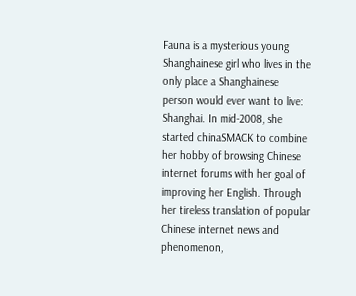Fauna is a mysterious young Shanghainese girl who lives in the only place a Shanghainese person would ever want to live: Shanghai. In mid-2008, she started chinaSMACK to combine her hobby of browsing Chinese internet forums with her goal of improving her English. Through her tireless translation of popular Chinese internet news and phenomenon,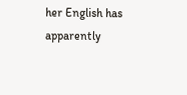her English has apparently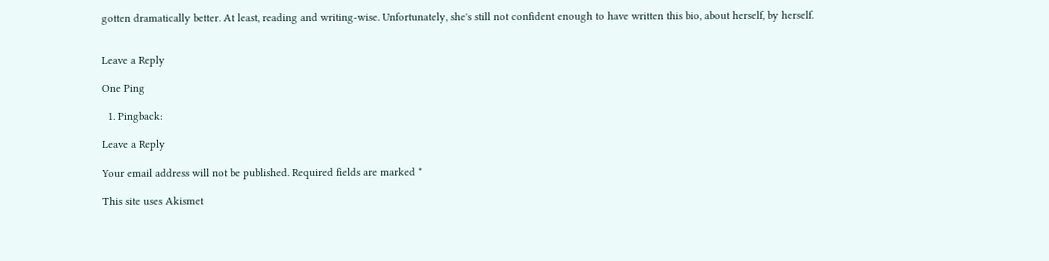gotten dramatically better. At least, reading and writing-wise. Unfortunately, she's still not confident enough to have written this bio, about herself, by herself.


Leave a Reply

One Ping

  1. Pingback:

Leave a Reply

Your email address will not be published. Required fields are marked *

This site uses Akismet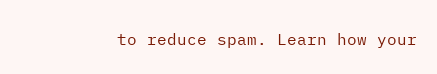to reduce spam. Learn how your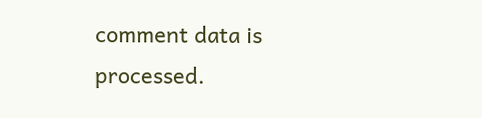comment data is processed.